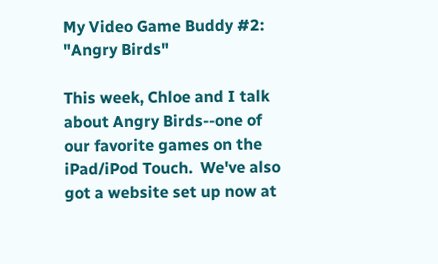My Video Game Buddy #2: "Angry Birds"

This week, Chloe and I talk about Angry Birds--one of our favorite games on the iPad/iPod Touch.  We've also got a website set up now at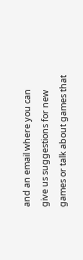and an email where you can give us suggestions for new games or talk about games that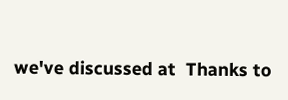we've discussed at  Thanks to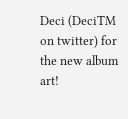Deci (DeciTM on twitter) for the new album art!